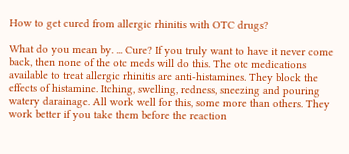How to get cured from allergic rhinitis with OTC drugs?

What do you mean by. ... Cure? If you truly want to have it never come back, then none of the otc meds will do this. The otc medications available to treat allergic rhinitis are anti-histamines. They block the effects of histamine. Itching, swelling, redness, sneezing and pouring watery darainage. All work well for this, some more than others. They work better if you take them before the reaction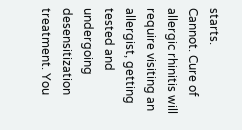starts.
Cannot. Cure of allergic rhinitis will require visiting an allergist, getting tested and undergoing desensitization treatment. You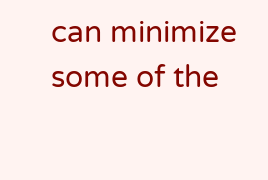can minimize some of the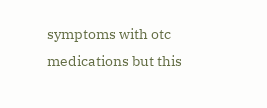symptoms with otc medications but this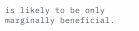is likely to be only marginally beneficial.